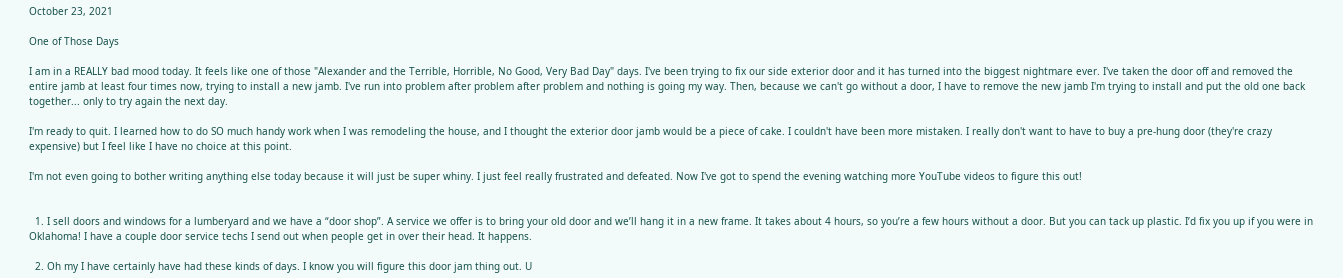October 23, 2021

One of Those Days

I am in a REALLY bad mood today. It feels like one of those "Alexander and the Terrible, Horrible, No Good, Very Bad Day" days. I've been trying to fix our side exterior door and it has turned into the biggest nightmare ever. I've taken the door off and removed the entire jamb at least four times now, trying to install a new jamb. I've run into problem after problem after problem and nothing is going my way. Then, because we can't go without a door, I have to remove the new jamb I'm trying to install and put the old one back together... only to try again the next day.

I'm ready to quit. I learned how to do SO much handy work when I was remodeling the house, and I thought the exterior door jamb would be a piece of cake. I couldn't have been more mistaken. I really don't want to have to buy a pre-hung door (they're crazy expensive) but I feel like I have no choice at this point.

I'm not even going to bother writing anything else today because it will just be super whiny. I just feel really frustrated and defeated. Now I've got to spend the evening watching more YouTube videos to figure this out!


  1. I sell doors and windows for a lumberyard and we have a “door shop”. A service we offer is to bring your old door and we’ll hang it in a new frame. It takes about 4 hours, so you’re a few hours without a door. But you can tack up plastic. I’d fix you up if you were in Oklahoma! I have a couple door service techs I send out when people get in over their head. It happens.

  2. Oh my I have certainly have had these kinds of days. I know you will figure this door jam thing out. U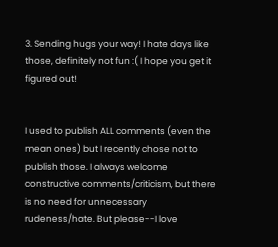3. Sending hugs your way! I hate days like those, definitely not fun :( I hope you get it figured out!


I used to publish ALL comments (even the mean ones) but I recently chose not to publish those. I always welcome constructive comments/criticism, but there is no need for unnecessary rudeness/hate. But please--I love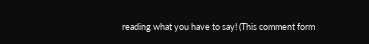reading what you have to say! (This comment form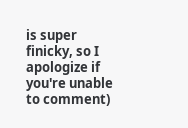is super finicky, so I apologize if you're unable to comment)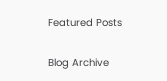Featured Posts

Blog Archive